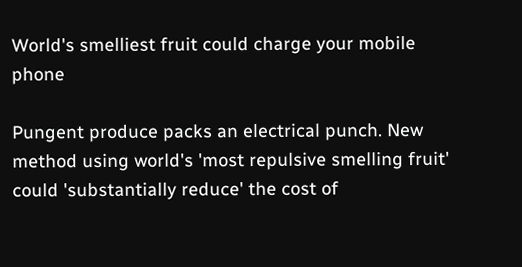World's smelliest fruit could charge your mobile phone

Pungent produce packs an electrical punch. New method using world's 'most repulsive smelling fruit' could 'substantially reduce' the cost of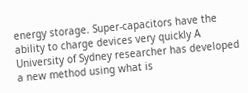energy storage. Super-capacitors have the ability to charge devices very quickly A University of Sydney researcher has developed a new method using what is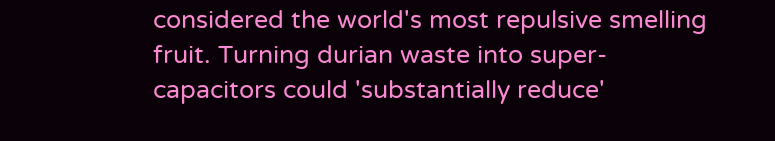considered the world's most repulsive smelling fruit. Turning durian waste into super-capacitors could 'substantially reduce'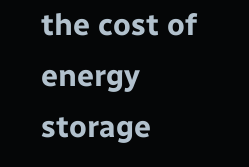the cost of energy storage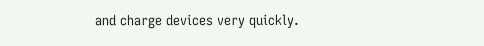and charge devices very quickly.